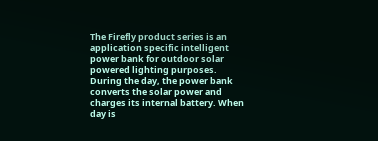The Firefly product series is an application specific intelligent power bank for outdoor solar powered lighting purposes. During the day, the power bank converts the solar power and charges its internal battery. When day is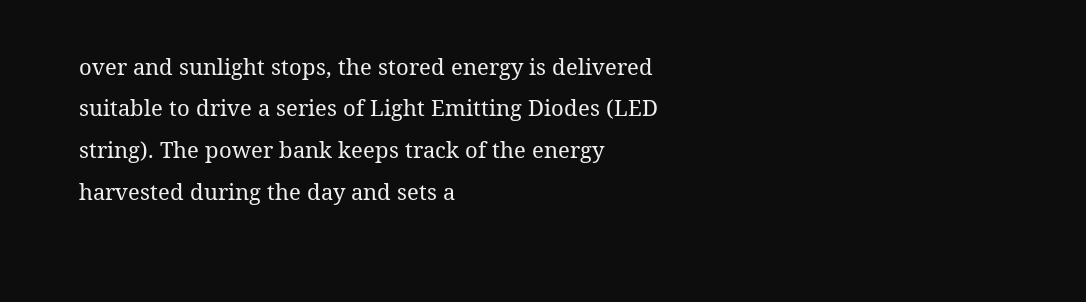over and sunlight stops, the stored energy is delivered suitable to drive a series of Light Emitting Diodes (LED string). The power bank keeps track of the energy harvested during the day and sets a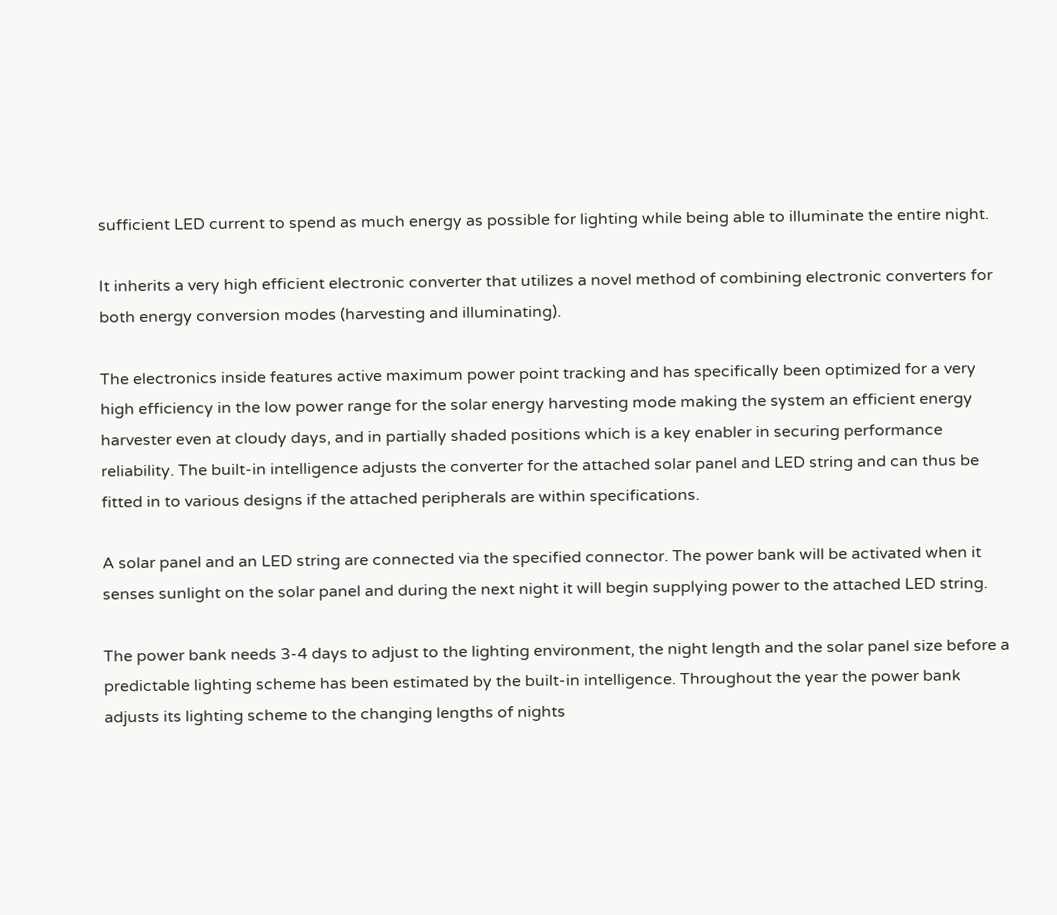sufficient LED current to spend as much energy as possible for lighting while being able to illuminate the entire night.

It inherits a very high efficient electronic converter that utilizes a novel method of combining electronic converters for both energy conversion modes (harvesting and illuminating).

The electronics inside features active maximum power point tracking and has specifically been optimized for a very high efficiency in the low power range for the solar energy harvesting mode making the system an efficient energy harvester even at cloudy days, and in partially shaded positions which is a key enabler in securing performance reliability. The built-in intelligence adjusts the converter for the attached solar panel and LED string and can thus be fitted in to various designs if the attached peripherals are within specifications.

A solar panel and an LED string are connected via the specified connector. The power bank will be activated when it senses sunlight on the solar panel and during the next night it will begin supplying power to the attached LED string.

The power bank needs 3-4 days to adjust to the lighting environment, the night length and the solar panel size before a predictable lighting scheme has been estimated by the built-in intelligence. Throughout the year the power bank adjusts its lighting scheme to the changing lengths of nights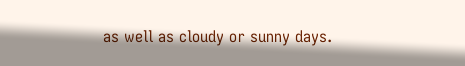as well as cloudy or sunny days.